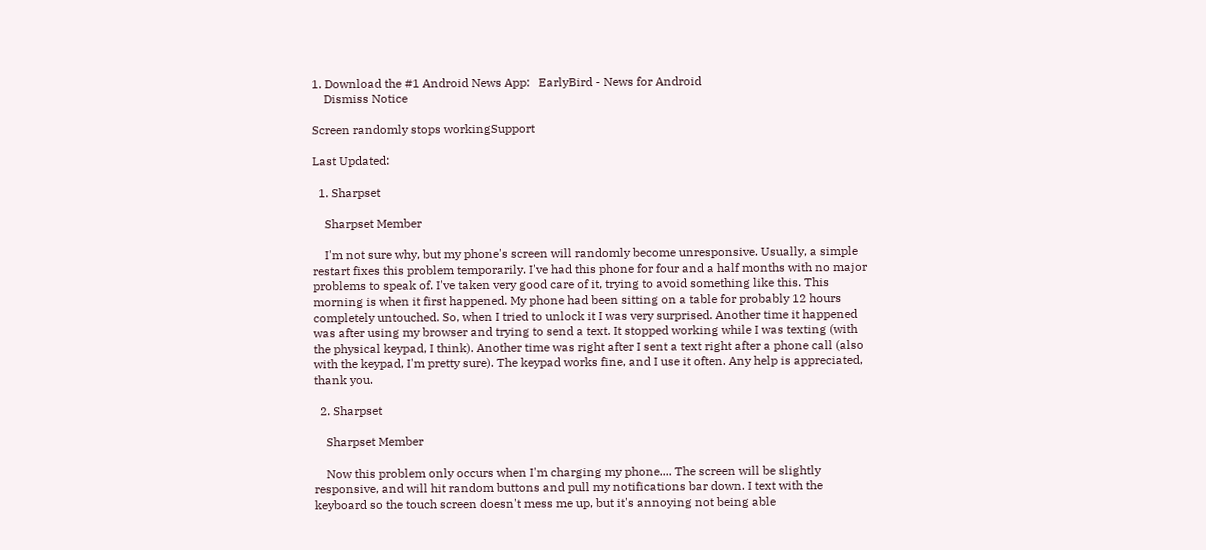1. Download the #1 Android News App:   EarlyBird - News for Android
    Dismiss Notice

Screen randomly stops workingSupport

Last Updated:

  1. Sharpset

    Sharpset Member

    I'm not sure why, but my phone's screen will randomly become unresponsive. Usually, a simple restart fixes this problem temporarily. I've had this phone for four and a half months with no major problems to speak of. I've taken very good care of it, trying to avoid something like this. This morning is when it first happened. My phone had been sitting on a table for probably 12 hours completely untouched. So, when I tried to unlock it I was very surprised. Another time it happened was after using my browser and trying to send a text. It stopped working while I was texting (with the physical keypad, I think). Another time was right after I sent a text right after a phone call (also with the keypad, I'm pretty sure). The keypad works fine, and I use it often. Any help is appreciated, thank you.

  2. Sharpset

    Sharpset Member

    Now this problem only occurs when I'm charging my phone.... The screen will be slightly responsive, and will hit random buttons and pull my notifications bar down. I text with the keyboard so the touch screen doesn't mess me up, but it's annoying not being able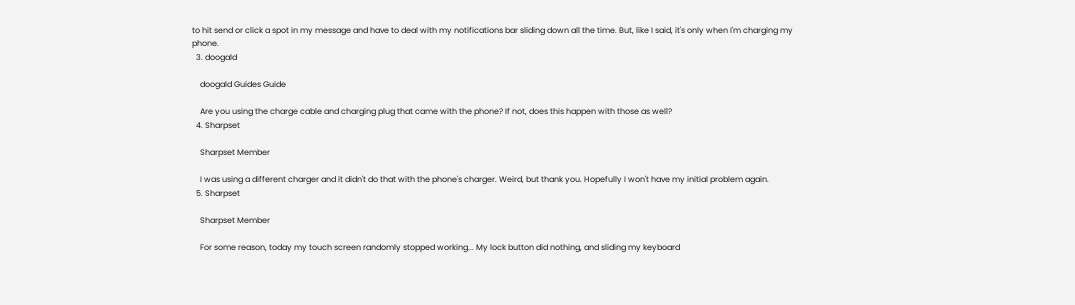to hit send or click a spot in my message and have to deal with my notifications bar sliding down all the time. But, like I said, it's only when I'm charging my phone.
  3. doogald

    doogald Guides Guide

    Are you using the charge cable and charging plug that came with the phone? If not, does this happen with those as well?
  4. Sharpset

    Sharpset Member

    I was using a different charger and it didn't do that with the phone's charger. Weird, but thank you. Hopefully I won't have my initial problem again.
  5. Sharpset

    Sharpset Member

    For some reason, today my touch screen randomly stopped working... My lock button did nothing, and sliding my keyboard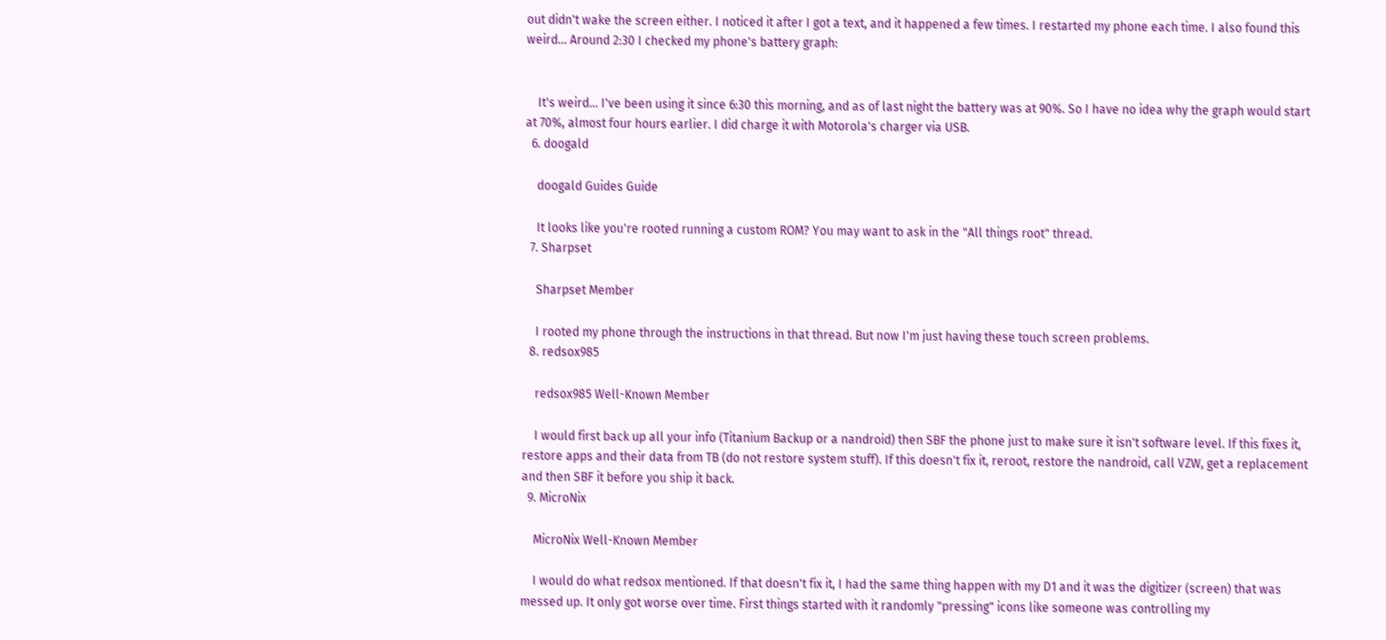out didn't wake the screen either. I noticed it after I got a text, and it happened a few times. I restarted my phone each time. I also found this weird... Around 2:30 I checked my phone's battery graph:


    It's weird... I've been using it since 6:30 this morning, and as of last night the battery was at 90%. So I have no idea why the graph would start at 70%, almost four hours earlier. I did charge it with Motorola's charger via USB.
  6. doogald

    doogald Guides Guide

    It looks like you're rooted running a custom ROM? You may want to ask in the "All things root" thread.
  7. Sharpset

    Sharpset Member

    I rooted my phone through the instructions in that thread. But now I'm just having these touch screen problems.
  8. redsox985

    redsox985 Well-Known Member

    I would first back up all your info (Titanium Backup or a nandroid) then SBF the phone just to make sure it isn't software level. If this fixes it, restore apps and their data from TB (do not restore system stuff). If this doesn't fix it, reroot, restore the nandroid, call VZW, get a replacement and then SBF it before you ship it back.
  9. MicroNix

    MicroNix Well-Known Member

    I would do what redsox mentioned. If that doesn't fix it, I had the same thing happen with my D1 and it was the digitizer (screen) that was messed up. It only got worse over time. First things started with it randomly "pressing" icons like someone was controlling my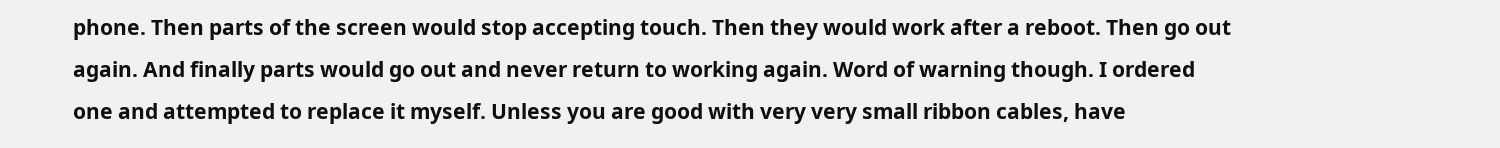phone. Then parts of the screen would stop accepting touch. Then they would work after a reboot. Then go out again. And finally parts would go out and never return to working again. Word of warning though. I ordered one and attempted to replace it myself. Unless you are good with very very small ribbon cables, have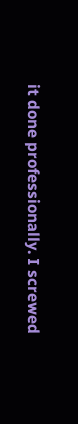it done professionally. I screwed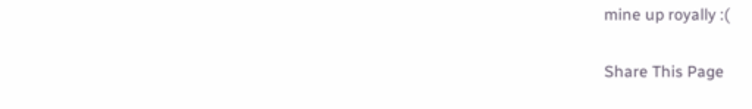mine up royally :(

Share This Page